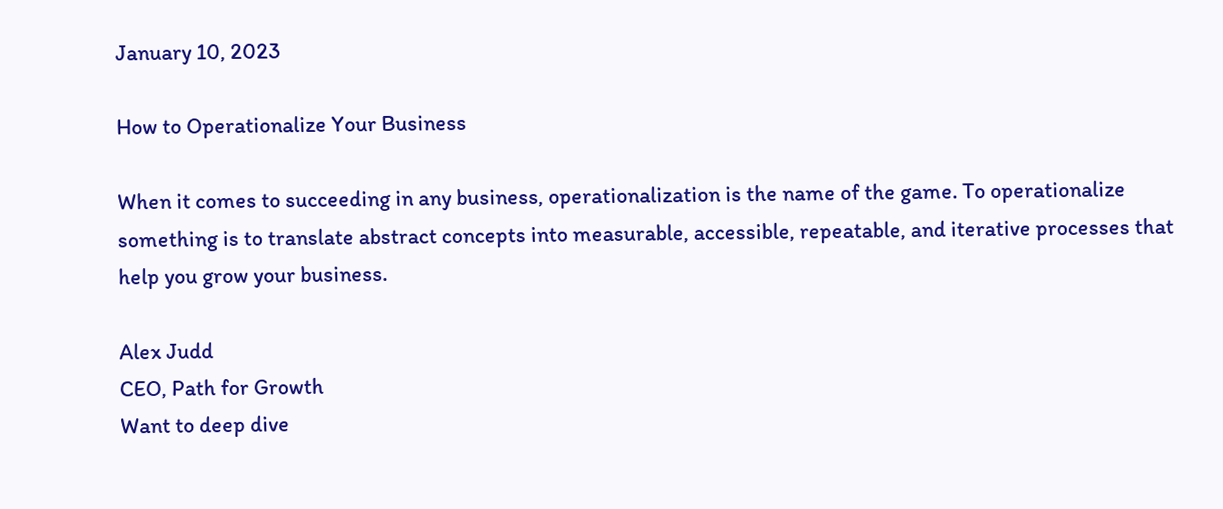January 10, 2023

How to Operationalize Your Business

When it comes to succeeding in any business, operationalization is the name of the game. To operationalize something is to translate abstract concepts into measurable, accessible, repeatable, and iterative processes that help you grow your business.

Alex Judd
CEO, Path for Growth
Want to deep dive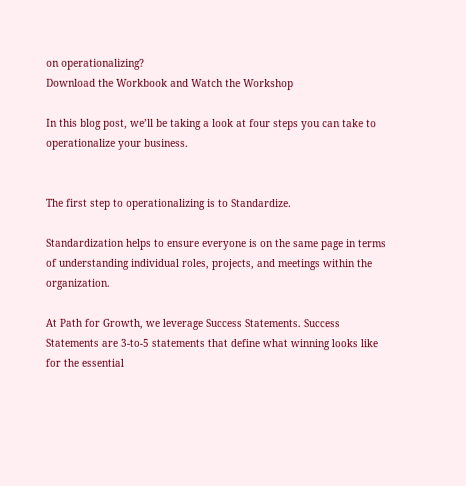on operationalizing?
Download the Workbook and Watch the Workshop

In this blog post, we’ll be taking a look at four steps you can take to operationalize your business.


The first step to operationalizing is to Standardize.

Standardization helps to ensure everyone is on the same page in terms of understanding individual roles, projects, and meetings within the organization.

At Path for Growth, we leverage Success Statements. Success Statements are 3-to-5 statements that define what winning looks like for the essential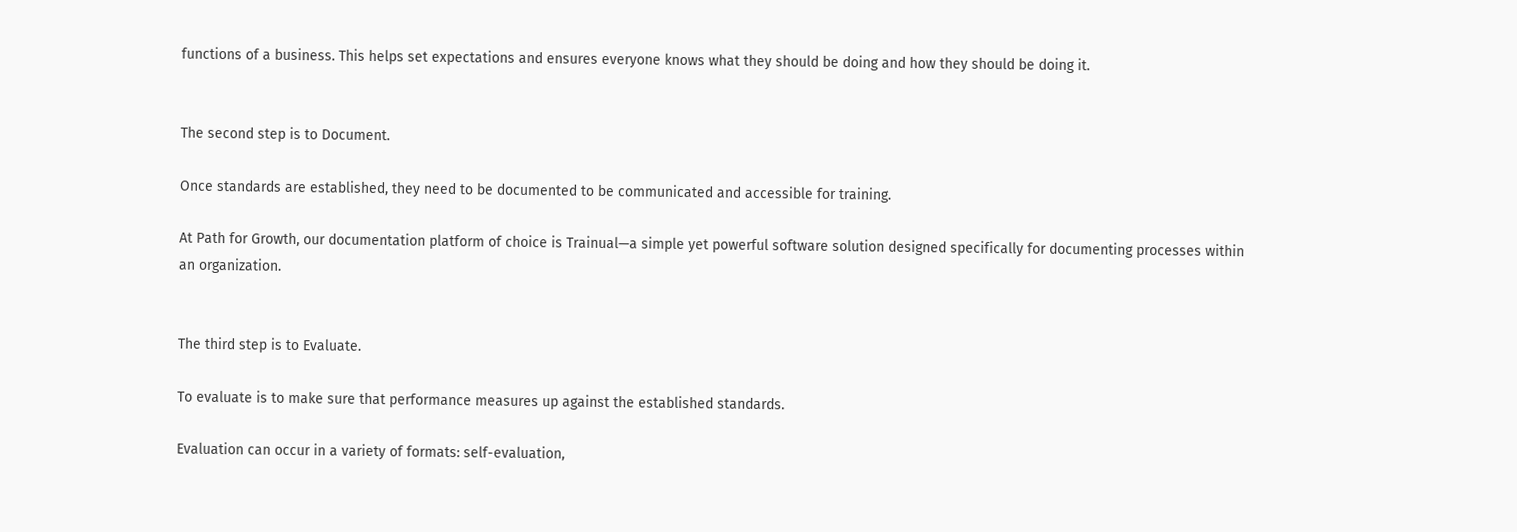functions of a business. This helps set expectations and ensures everyone knows what they should be doing and how they should be doing it.


The second step is to Document.

Once standards are established, they need to be documented to be communicated and accessible for training.

At Path for Growth, our documentation platform of choice is Trainual—a simple yet powerful software solution designed specifically for documenting processes within an organization.


The third step is to Evaluate.

To evaluate is to make sure that performance measures up against the established standards.

Evaluation can occur in a variety of formats: self-evaluation,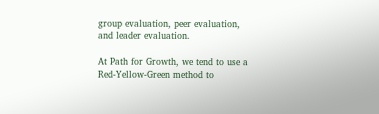group evaluation, peer evaluation, and leader evaluation.

At Path for Growth, we tend to use a Red-Yellow-Green method to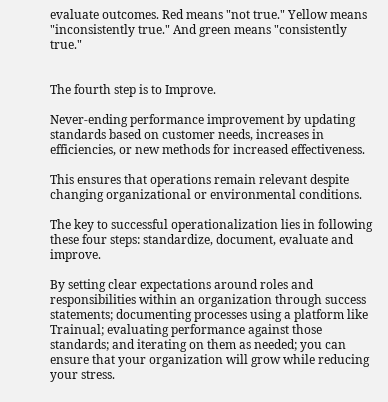evaluate outcomes. Red means "not true." Yellow means "inconsistently true." And green means "consistently true."


The fourth step is to Improve.

Never-ending performance improvement by updating standards based on customer needs, increases in efficiencies, or new methods for increased effectiveness.

This ensures that operations remain relevant despite changing organizational or environmental conditions.

The key to successful operationalization lies in following these four steps: standardize, document, evaluate and improve.

By setting clear expectations around roles and responsibilities within an organization through success statements; documenting processes using a platform like Trainual; evaluating performance against those standards; and iterating on them as needed; you can ensure that your organization will grow while reducing your stress.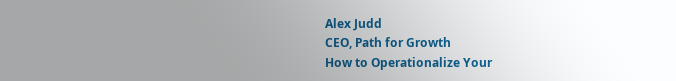Alex Judd
CEO, Path for Growth
How to Operationalize Your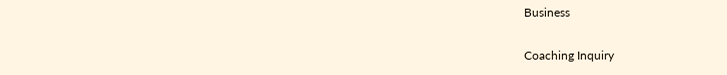Business

Coaching Inquiry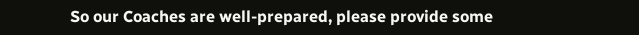So our Coaches are well-prepared, please provide some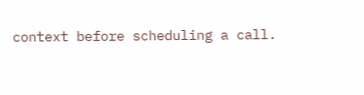context before scheduling a call.